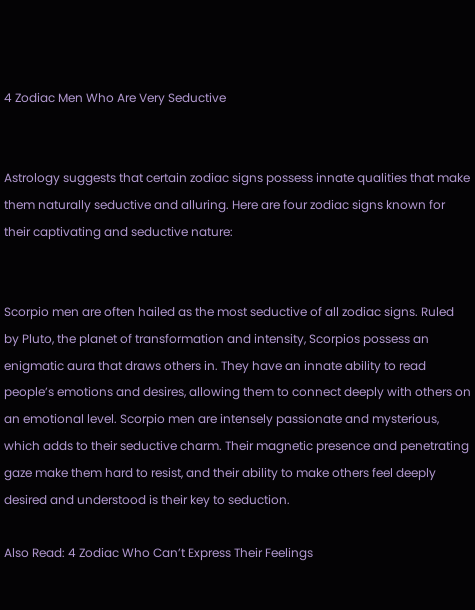4 Zodiac Men Who Are Very Seductive


Astrology suggests that certain zodiac signs possess innate qualities that make them naturally seductive and alluring. Here are four zodiac signs known for their captivating and seductive nature:


Scorpio men are often hailed as the most seductive of all zodiac signs. Ruled by Pluto, the planet of transformation and intensity, Scorpios possess an enigmatic aura that draws others in. They have an innate ability to read people’s emotions and desires, allowing them to connect deeply with others on an emotional level. Scorpio men are intensely passionate and mysterious, which adds to their seductive charm. Their magnetic presence and penetrating gaze make them hard to resist, and their ability to make others feel deeply desired and understood is their key to seduction.

Also Read: 4 Zodiac Who Can’t Express Their Feelings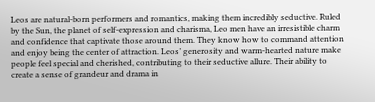Leos are natural-born performers and romantics, making them incredibly seductive. Ruled by the Sun, the planet of self-expression and charisma, Leo men have an irresistible charm and confidence that captivate those around them. They know how to command attention and enjoy being the center of attraction. Leos’ generosity and warm-hearted nature make people feel special and cherished, contributing to their seductive allure. Their ability to create a sense of grandeur and drama in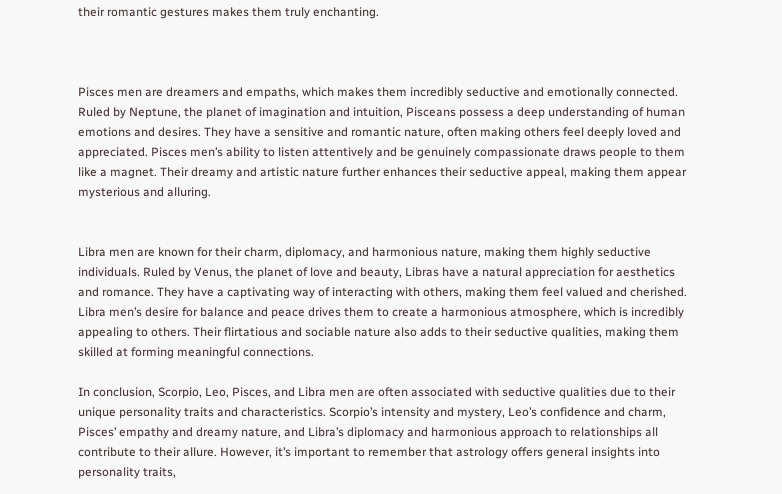their romantic gestures makes them truly enchanting.



Pisces men are dreamers and empaths, which makes them incredibly seductive and emotionally connected. Ruled by Neptune, the planet of imagination and intuition, Pisceans possess a deep understanding of human emotions and desires. They have a sensitive and romantic nature, often making others feel deeply loved and appreciated. Pisces men’s ability to listen attentively and be genuinely compassionate draws people to them like a magnet. Their dreamy and artistic nature further enhances their seductive appeal, making them appear mysterious and alluring.


Libra men are known for their charm, diplomacy, and harmonious nature, making them highly seductive individuals. Ruled by Venus, the planet of love and beauty, Libras have a natural appreciation for aesthetics and romance. They have a captivating way of interacting with others, making them feel valued and cherished. Libra men’s desire for balance and peace drives them to create a harmonious atmosphere, which is incredibly appealing to others. Their flirtatious and sociable nature also adds to their seductive qualities, making them skilled at forming meaningful connections.

In conclusion, Scorpio, Leo, Pisces, and Libra men are often associated with seductive qualities due to their unique personality traits and characteristics. Scorpio’s intensity and mystery, Leo’s confidence and charm, Pisces’ empathy and dreamy nature, and Libra’s diplomacy and harmonious approach to relationships all contribute to their allure. However, it’s important to remember that astrology offers general insights into personality traits,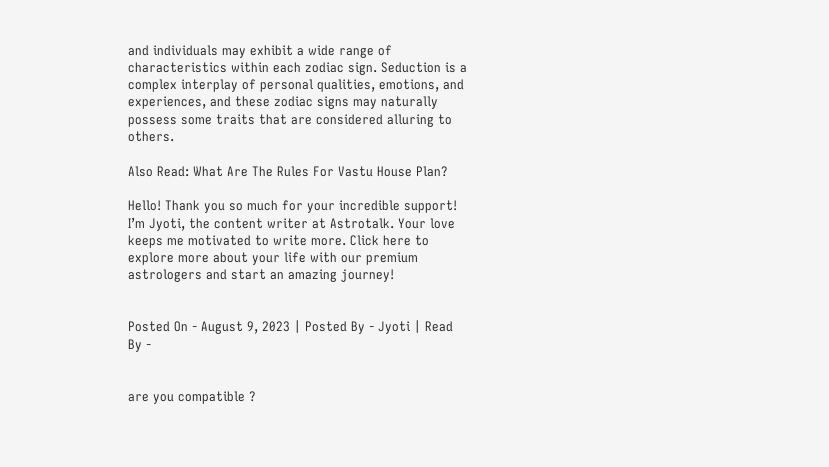and individuals may exhibit a wide range of characteristics within each zodiac sign. Seduction is a complex interplay of personal qualities, emotions, and experiences, and these zodiac signs may naturally possess some traits that are considered alluring to others.

Also Read: What Are The Rules For Vastu House Plan?

Hello! Thank you so much for your incredible support! I’m Jyoti, the content writer at Astrotalk. Your love keeps me motivated to write more. Click here to explore more about your life with our premium astrologers and start an amazing journey!


Posted On - August 9, 2023 | Posted By - Jyoti | Read By -


are you compatible ?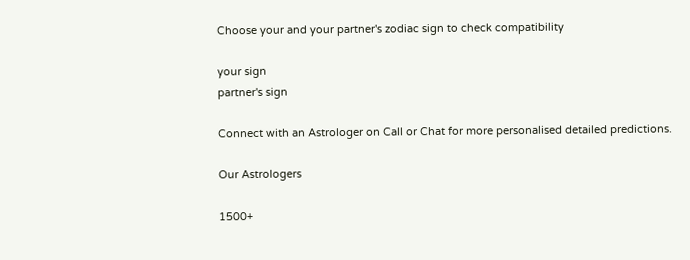Choose your and your partner's zodiac sign to check compatibility

your sign
partner's sign

Connect with an Astrologer on Call or Chat for more personalised detailed predictions.

Our Astrologers

1500+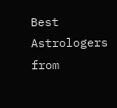Best Astrologers from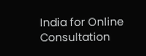India for Online Consultation